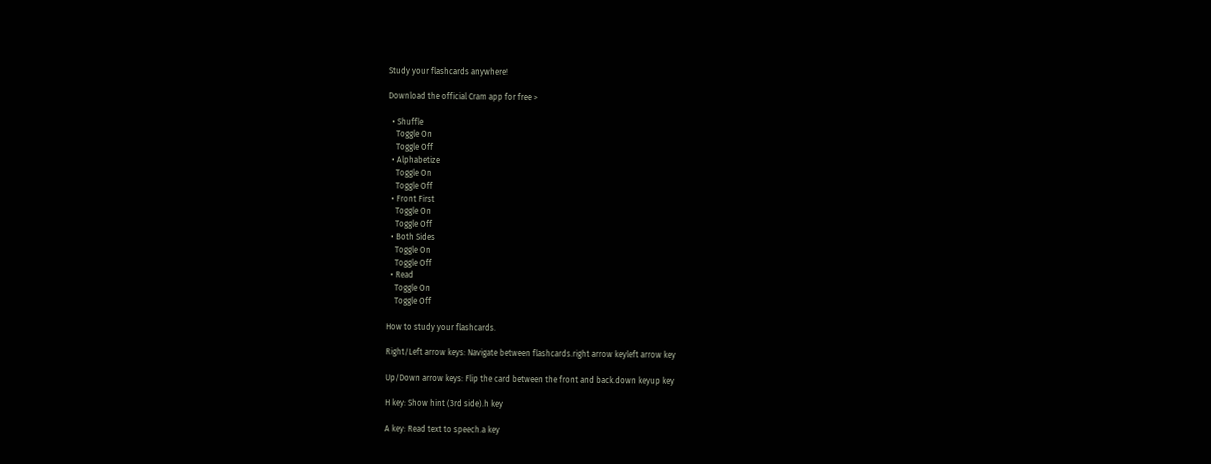Study your flashcards anywhere!

Download the official Cram app for free >

  • Shuffle
    Toggle On
    Toggle Off
  • Alphabetize
    Toggle On
    Toggle Off
  • Front First
    Toggle On
    Toggle Off
  • Both Sides
    Toggle On
    Toggle Off
  • Read
    Toggle On
    Toggle Off

How to study your flashcards.

Right/Left arrow keys: Navigate between flashcards.right arrow keyleft arrow key

Up/Down arrow keys: Flip the card between the front and back.down keyup key

H key: Show hint (3rd side).h key

A key: Read text to speech.a key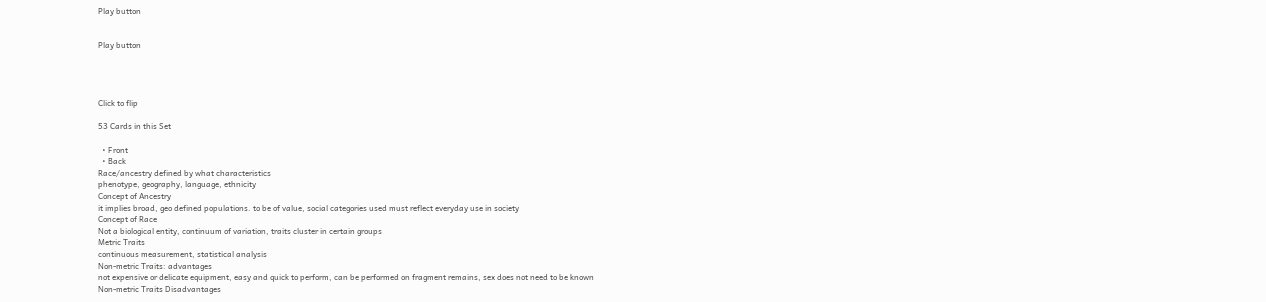Play button


Play button




Click to flip

53 Cards in this Set

  • Front
  • Back
Race/ancestry defined by what characteristics
phenotype, geography, language, ethnicity
Concept of Ancestry
it implies broad, geo defined populations. to be of value, social categories used must reflect everyday use in society
Concept of Race
Not a biological entity, continuum of variation, traits cluster in certain groups
Metric Traits
continuous measurement, statistical analysis
Non-metric Traits: advantages
not expensive or delicate equipment, easy and quick to perform, can be performed on fragment remains, sex does not need to be known
Non-metric Traits Disadvantages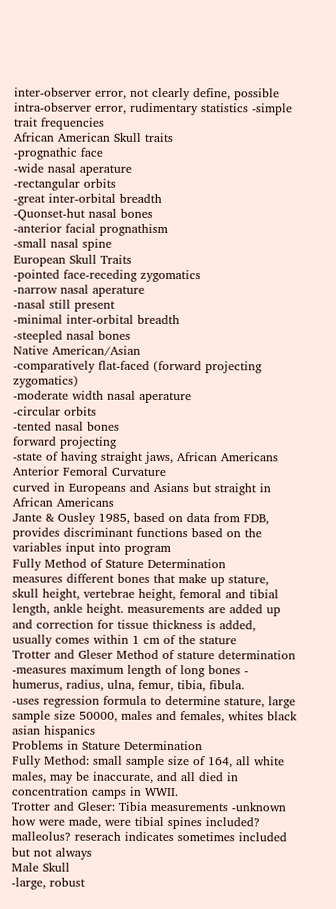inter-observer error, not clearly define, possible intra-observer error, rudimentary statistics -simple trait frequencies
African American Skull traits
-prognathic face
-wide nasal aperature
-rectangular orbits
-great inter-orbital breadth
-Quonset-hut nasal bones
-anterior facial prognathism
-small nasal spine
European Skull Traits
-pointed face-receding zygomatics
-narrow nasal aperature
-nasal still present
-minimal inter-orbital breadth
-steepled nasal bones
Native American/Asian
-comparatively flat-faced (forward projecting zygomatics)
-moderate width nasal aperature
-circular orbits
-tented nasal bones
forward projecting
-state of having straight jaws, African Americans
Anterior Femoral Curvature
curved in Europeans and Asians but straight in African Americans
Jante & Ousley 1985, based on data from FDB, provides discriminant functions based on the variables input into program
Fully Method of Stature Determination
measures different bones that make up stature, skull height, vertebrae height, femoral and tibial length, ankle height. measurements are added up and correction for tissue thickness is added, usually comes within 1 cm of the stature
Trotter and Gleser Method of stature determination
-measures maximum length of long bones - humerus, radius, ulna, femur, tibia, fibula.
-uses regression formula to determine stature, large sample size 50000, males and females, whites black asian hispanics
Problems in Stature Determination
Fully Method: small sample size of 164, all white males, may be inaccurate, and all died in concentration camps in WWII.
Trotter and Gleser: Tibia measurements -unknown how were made, were tibial spines included? malleolus? reserach indicates sometimes included but not always
Male Skull
-large, robust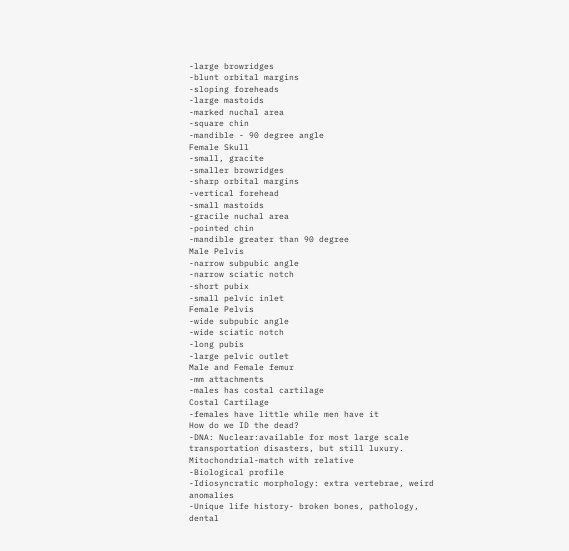-large browridges
-blunt orbital margins
-sloping foreheads
-large mastoids
-marked nuchal area
-square chin
-mandible - 90 degree angle
Female Skull
-small, gracite
-smaller browridges
-sharp orbital margins
-vertical forehead
-small mastoids
-gracile nuchal area
-pointed chin
-mandible greater than 90 degree
Male Pelvis
-narrow subpubic angle
-narrow sciatic notch
-short pubix
-small pelvic inlet
Female Pelvis
-wide subpubic angle
-wide sciatic notch
-long pubis
-large pelvic outlet
Male and Female femur
-mm attachments
-males has costal cartilage
Costal Cartilage
-females have little while men have it
How do we ID the dead?
-DNA: Nuclear:available for most large scale transportation disasters, but still luxury. Mitochondrial-match with relative
-Biological profile
-Idiosyncratic morphology: extra vertebrae, weird anomalies
-Unique life history- broken bones, pathology, dental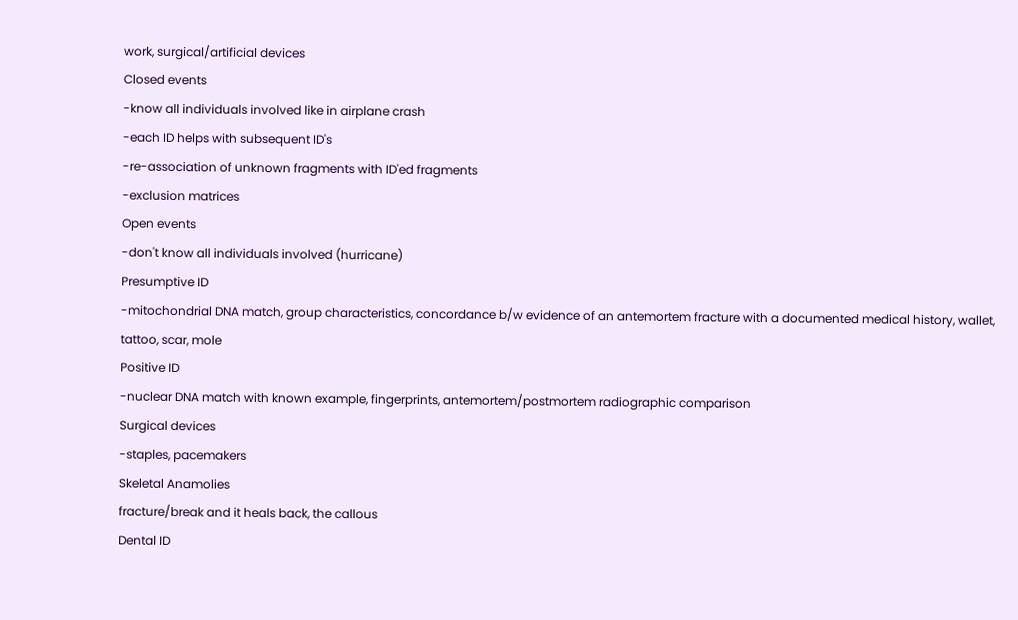work, surgical/artificial devices
Closed events
-know all individuals involved like in airplane crash
-each ID helps with subsequent ID's
-re-association of unknown fragments with ID'ed fragments
-exclusion matrices
Open events
-don't know all individuals involved (hurricane)
Presumptive ID
-mitochondrial DNA match, group characteristics, concordance b/w evidence of an antemortem fracture with a documented medical history, wallet, tattoo, scar, mole
Positive ID
-nuclear DNA match with known example, fingerprints, antemortem/postmortem radiographic comparison
Surgical devices
-staples, pacemakers
Skeletal Anamolies
fracture/break and it heals back, the callous
Dental ID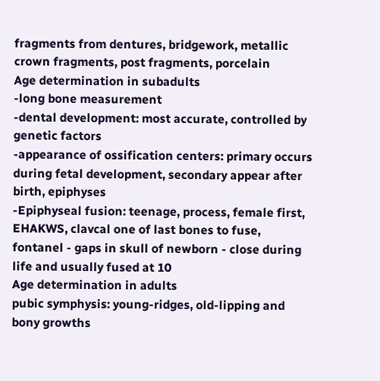fragments from dentures, bridgework, metallic crown fragments, post fragments, porcelain
Age determination in subadults
-long bone measurement
-dental development: most accurate, controlled by genetic factors
-appearance of ossification centers: primary occurs during fetal development, secondary appear after birth, epiphyses
-Epiphyseal fusion: teenage, process, female first, EHAKWS, clavcal one of last bones to fuse, fontanel - gaps in skull of newborn - close during life and usually fused at 10
Age determination in adults
pubic symphysis: young-ridges, old-lipping and bony growths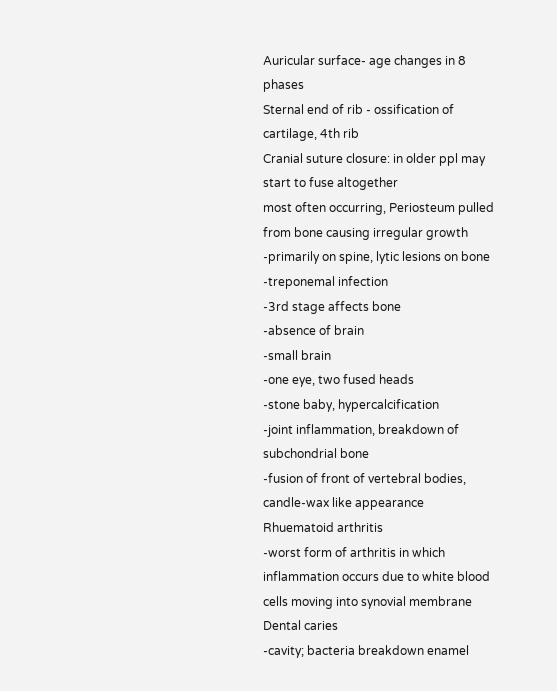Auricular surface- age changes in 8 phases
Sternal end of rib - ossification of cartilage, 4th rib
Cranial suture closure: in older ppl may start to fuse altogether
most often occurring, Periosteum pulled from bone causing irregular growth
-primarily on spine, lytic lesions on bone
-treponemal infection
-3rd stage affects bone
-absence of brain
-small brain
-one eye, two fused heads
-stone baby, hypercalcification
-joint inflammation, breakdown of subchondrial bone
-fusion of front of vertebral bodies, candle-wax like appearance
Rhuematoid arthritis
-worst form of arthritis in which inflammation occurs due to white blood cells moving into synovial membrane
Dental caries
-cavity; bacteria breakdown enamel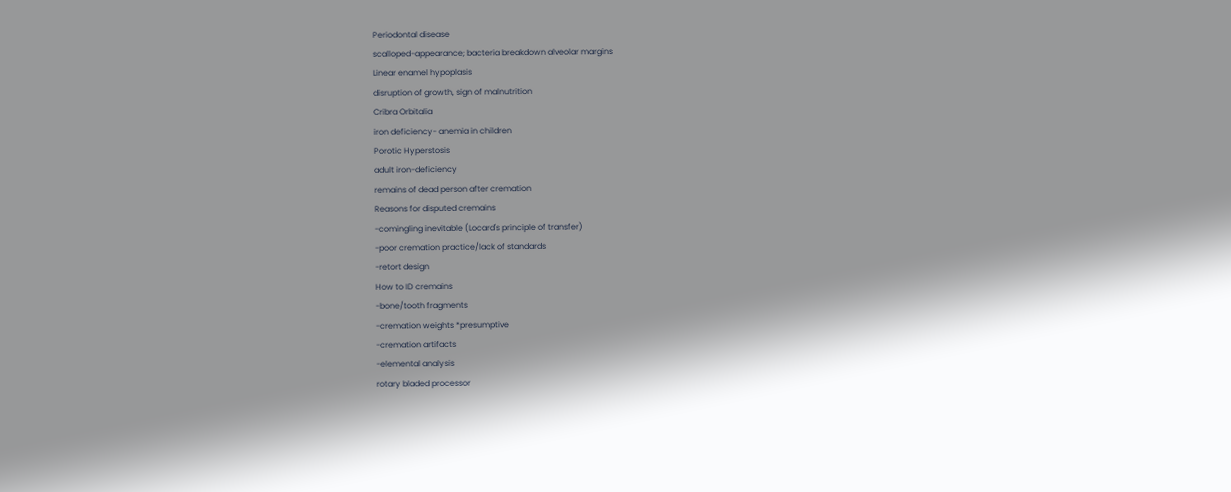Periodontal disease
scalloped-appearance; bacteria breakdown alveolar margins
Linear enamel hypoplasis
disruption of growth, sign of malnutrition
Cribra Orbitalia
iron deficiency- anemia in children
Porotic Hyperstosis
adult iron-deficiency
remains of dead person after cremation
Reasons for disputed cremains
-comingling inevitable (Locard's principle of transfer)
-poor cremation practice/lack of standards
-retort design
How to ID cremains
-bone/tooth fragments
-cremation weights *presumptive
-cremation artifacts
-elemental analysis
rotary bladed processor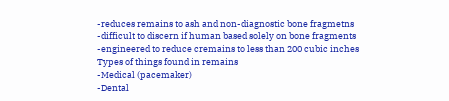-reduces remains to ash and non-diagnostic bone fragmetns
-difficult to discern if human based solely on bone fragments
-engineered to reduce cremains to less than 200 cubic inches
Types of things found in remains
-Medical (pacemaker)
-Dental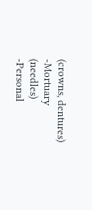(crowns, dentures)
-Mortuary (needles)
-Personal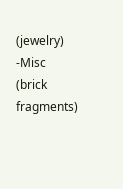(jewelry)
-Misc (brick fragments)